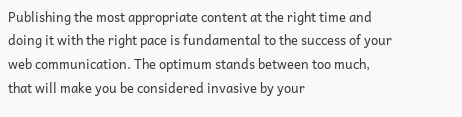Publishing the most appropriate content at the right time and doing it with the right pace is fundamental to the success of your web communication. The optimum stands between too much, that will make you be considered invasive by your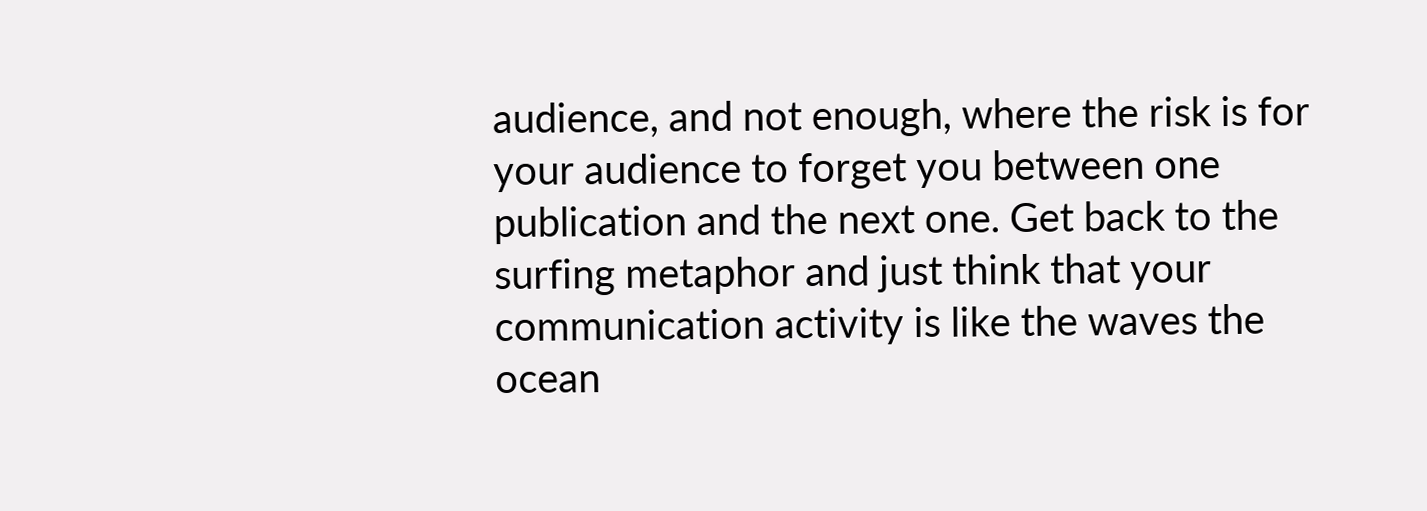audience, and not enough, where the risk is for your audience to forget you between one publication and the next one. Get back to the surfing metaphor and just think that your communication activity is like the waves the ocean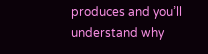produces and you’ll understand why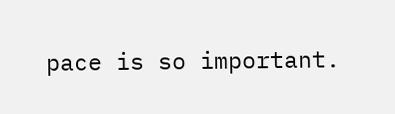pace is so important.